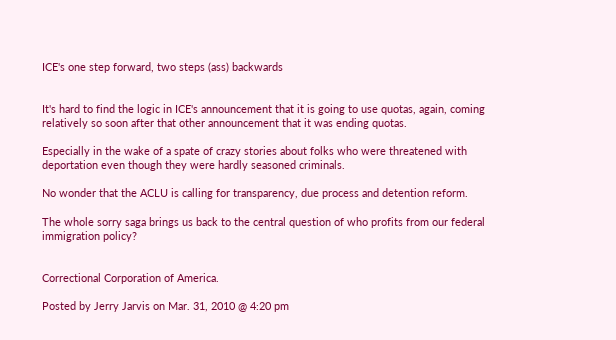ICE's one step forward, two steps (ass) backwards


It's hard to find the logic in ICE's announcement that it is going to use quotas, again, coming relatively so soon after that other announcement that it was ending quotas.

Especially in the wake of a spate of crazy stories about folks who were threatened with deportation even though they were hardly seasoned criminals.

No wonder that the ACLU is calling for transparency, due process and detention reform.

The whole sorry saga brings us back to the central question of who profits from our federal immigration policy?


Correctional Corporation of America.

Posted by Jerry Jarvis on Mar. 31, 2010 @ 4:20 pm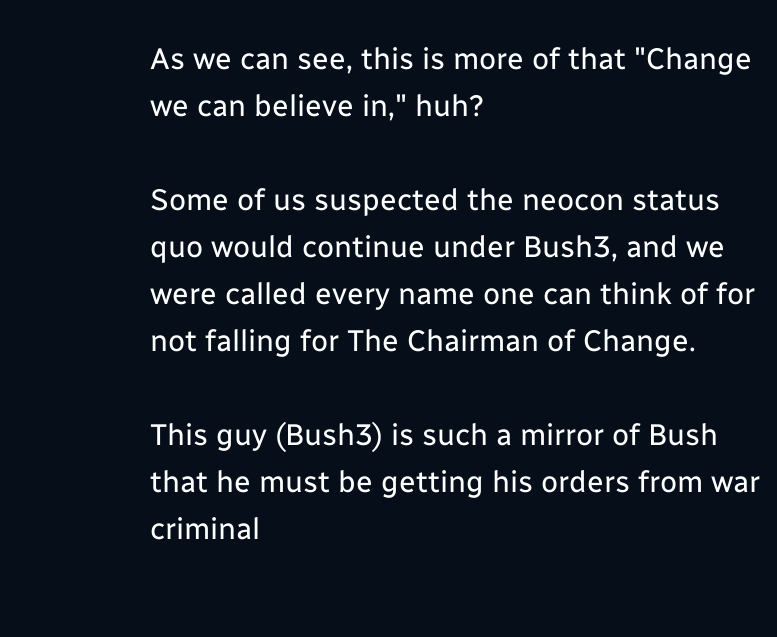As we can see, this is more of that "Change we can believe in," huh?

Some of us suspected the neocon status quo would continue under Bush3, and we were called every name one can think of for not falling for The Chairman of Change.

This guy (Bush3) is such a mirror of Bush that he must be getting his orders from war criminal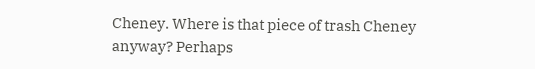Cheney. Where is that piece of trash Cheney anyway? Perhaps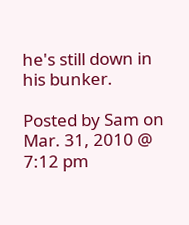he's still down in his bunker.

Posted by Sam on Mar. 31, 2010 @ 7:12 pm